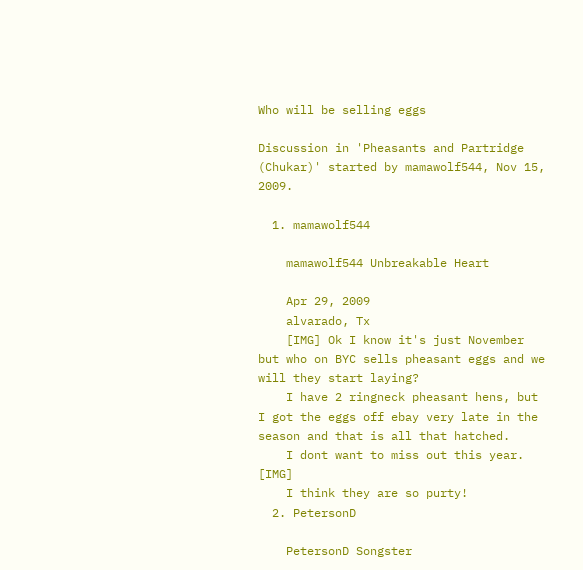Who will be selling eggs

Discussion in 'Pheasants and Partridge (Chukar)' started by mamawolf544, Nov 15, 2009.

  1. mamawolf544

    mamawolf544 Unbreakable Heart

    Apr 29, 2009
    alvarado, Tx
    [IMG] Ok I know it's just November but who on BYC sells pheasant eggs and we will they start laying?
    I have 2 ringneck pheasant hens, but I got the eggs off ebay very late in the season and that is all that hatched.
    I dont want to miss out this year. [IMG]
    I think they are so purty!
  2. PetersonD

    PetersonD Songster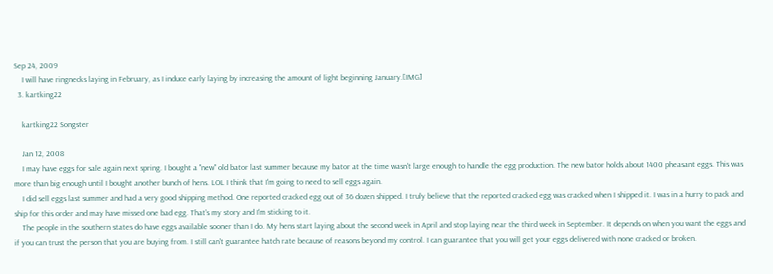Sep 24, 2009
    I will have ringnecks laying in February, as I induce early laying by increasing the amount of light beginning January.[IMG]
  3. kartking22

    kartking22 Songster

    Jan 12, 2008
    I may have eggs for sale again next spring. I bought a "new" old bator last summer because my bator at the time wasn't large enough to handle the egg production. The new bator holds about 1400 pheasant eggs. This was more than big enough until I bought another bunch of hens. LOL I think that I'm going to need to sell eggs again.
    I did sell eggs last summer and had a very good shipping method. One reported cracked egg out of 36 dozen shipped. I truly believe that the reported cracked egg was cracked when I shipped it. I was in a hurry to pack and ship for this order and may have missed one bad egg. That's my story and I'm sticking to it.
    The people in the southern states do have eggs available sooner than I do. My hens start laying about the second week in April and stop laying near the third week in September. It depends on when you want the eggs and if you can trust the person that you are buying from. I still can't guarantee hatch rate because of reasons beyond my control. I can guarantee that you will get your eggs delivered with none cracked or broken.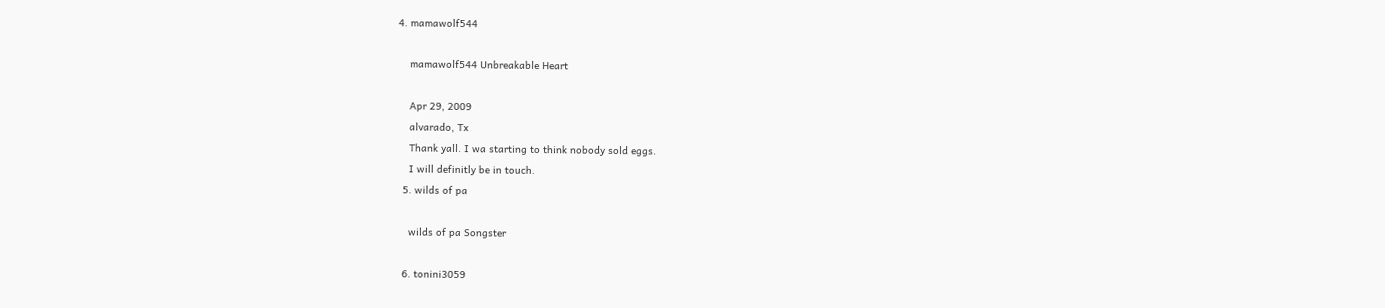4. mamawolf544

    mamawolf544 Unbreakable Heart

    Apr 29, 2009
    alvarado, Tx
    Thank yall. I wa starting to think nobody sold eggs.
    I will definitly be in touch.
  5. wilds of pa

    wilds of pa Songster

  6. tonini3059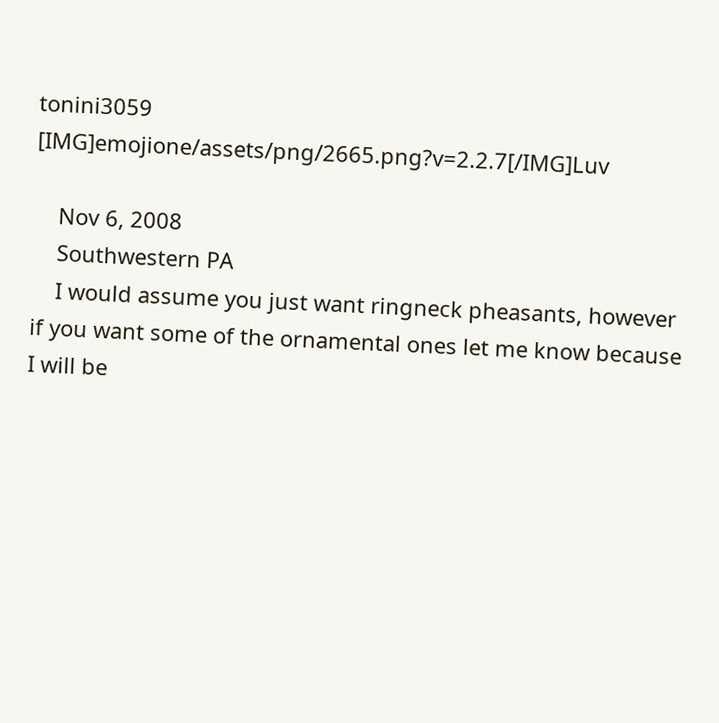tonini3059 [IMG]emojione/assets/png/2665.png?v=2.2.7[/IMG]Luv

    Nov 6, 2008
    Southwestern PA
    I would assume you just want ringneck pheasants, however if you want some of the ornamental ones let me know because I will be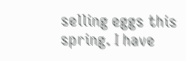selling eggs this spring. I have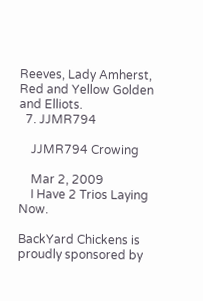Reeves, Lady Amherst, Red and Yellow Golden and Elliots.
  7. JJMR794

    JJMR794 Crowing

    Mar 2, 2009
    I Have 2 Trios Laying Now.

BackYard Chickens is proudly sponsored by